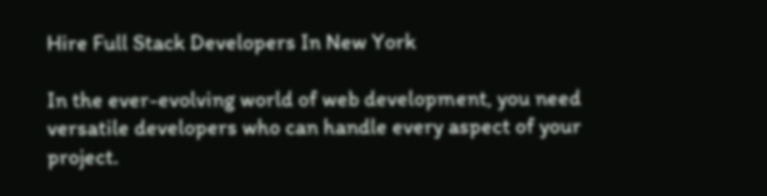Hire Full Stack Developers In New York

In the ever-evolving world of web development, you need versatile developers who can handle every aspect of your project.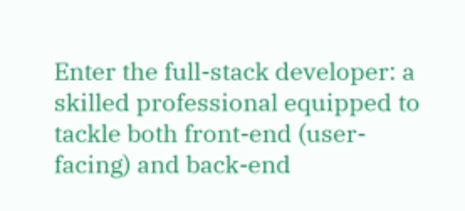Enter the full-stack developer: a skilled professional equipped to tackle both front-end (user-facing) and back-end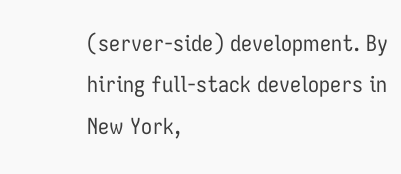(server-side) development. By hiring full-stack developers in New York,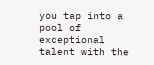you tap into a pool of exceptional talent with the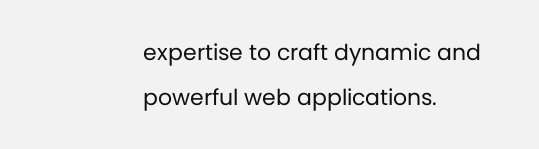expertise to craft dynamic and powerful web applications.